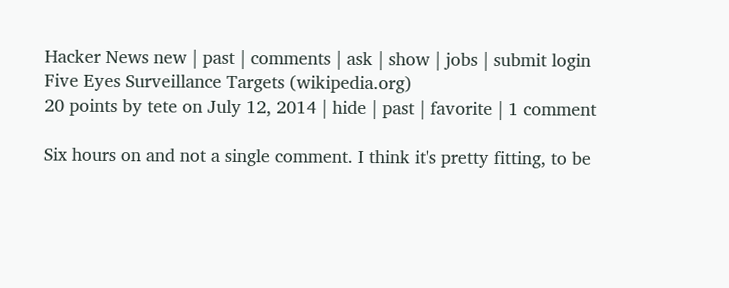Hacker News new | past | comments | ask | show | jobs | submit login
Five Eyes Surveillance Targets (wikipedia.org)
20 points by tete on July 12, 2014 | hide | past | favorite | 1 comment

Six hours on and not a single comment. I think it's pretty fitting, to be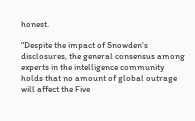honest.

"Despite the impact of Snowden's disclosures, the general consensus among experts in the intelligence community holds that no amount of global outrage will affect the Five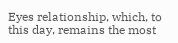Eyes relationship, which, to this day, remains the most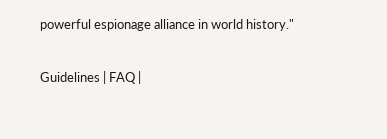powerful espionage alliance in world history."

Guidelines | FAQ |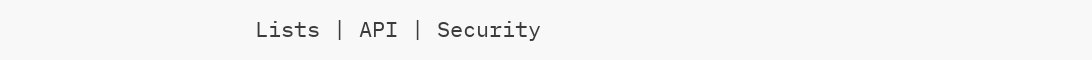Lists | API | Security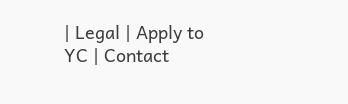| Legal | Apply to YC | Contact